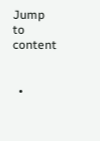Jump to content


  •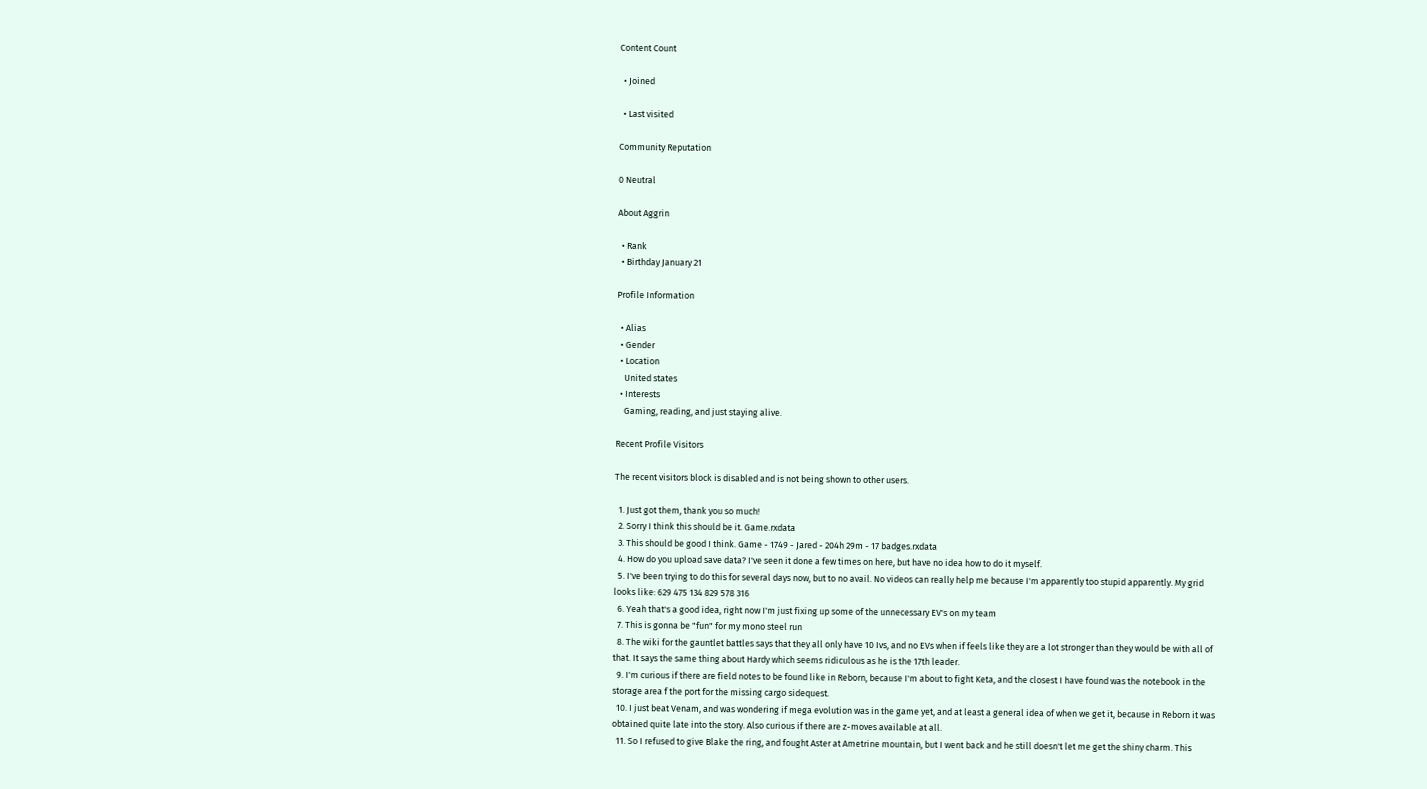Content Count

  • Joined

  • Last visited

Community Reputation

0 Neutral

About Aggrin

  • Rank
  • Birthday January 21

Profile Information

  • Alias
  • Gender
  • Location
    United states
  • Interests
    Gaming, reading, and just staying alive.

Recent Profile Visitors

The recent visitors block is disabled and is not being shown to other users.

  1. Just got them, thank you so much!
  2. Sorry I think this should be it. Game.rxdata
  3. This should be good I think. Game - 1749 - Jared - 204h 29m - 17 badges.rxdata
  4. How do you upload save data? I've seen it done a few times on here, but have no idea how to do it myself.
  5. I've been trying to do this for several days now, but to no avail. No videos can really help me because I'm apparently too stupid apparently. My grid looks like: 629 475 134 829 578 316
  6. Yeah that's a good idea, right now I'm just fixing up some of the unnecessary EV's on my team
  7. This is gonna be "fun" for my mono steel run
  8. The wiki for the gauntlet battles says that they all only have 10 Ivs, and no EVs when if feels like they are a lot stronger than they would be with all of that. It says the same thing about Hardy which seems ridiculous as he is the 17th leader.
  9. I'm curious if there are field notes to be found like in Reborn, because I'm about to fight Keta, and the closest I have found was the notebook in the storage area f the port for the missing cargo sidequest.
  10. I just beat Venam, and was wondering if mega evolution was in the game yet, and at least a general idea of when we get it, because in Reborn it was obtained quite late into the story. Also curious if there are z-moves available at all.
  11. So I refused to give Blake the ring, and fought Aster at Ametrine mountain, but I went back and he still doesn't let me get the shiny charm. This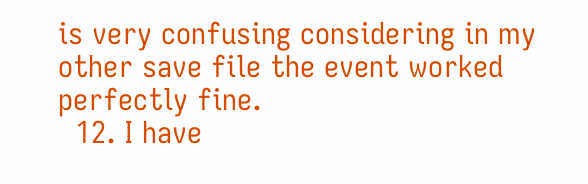is very confusing considering in my other save file the event worked perfectly fine.
  12. I have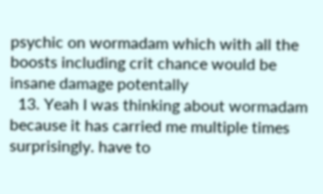psychic on wormadam which with all the boosts including crit chance would be insane damage potentally
  13. Yeah I was thinking about wormadam because it has carried me multiple times surprisingly. have to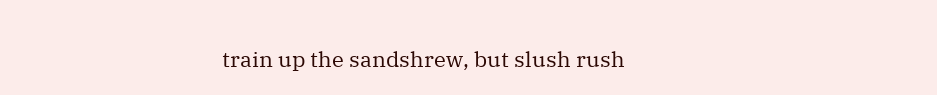train up the sandshrew, but slush rush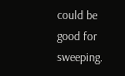could be good for sweeping.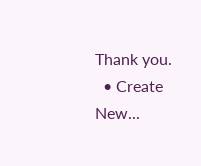Thank you.
  • Create New...